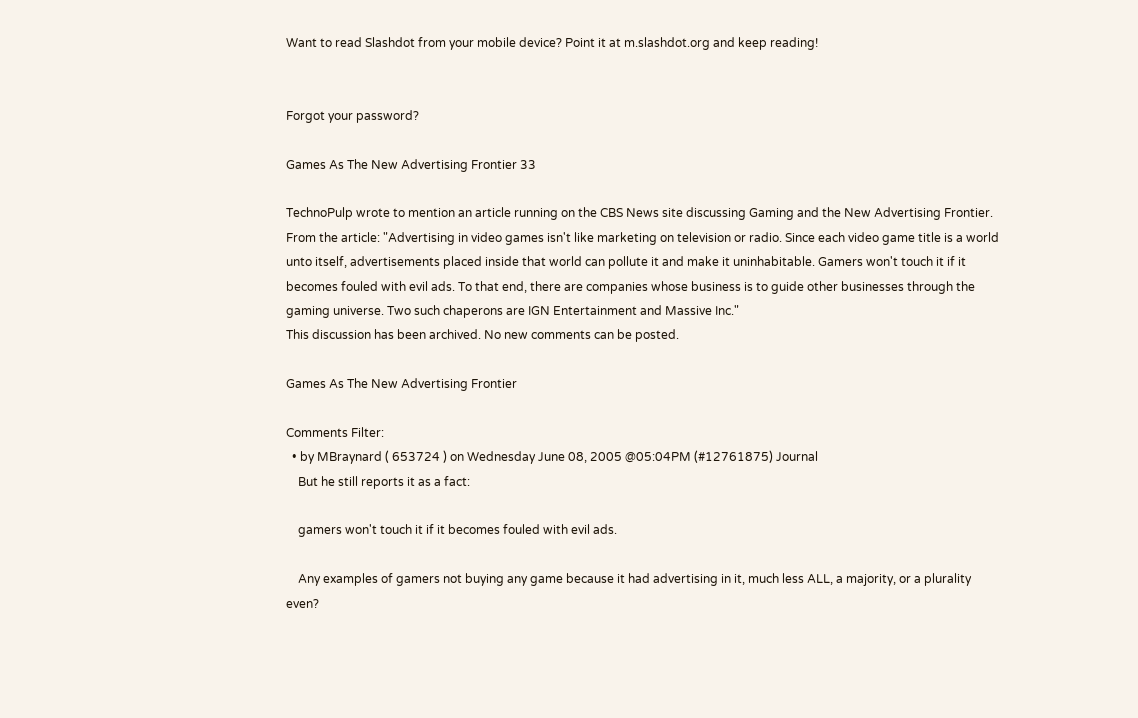Want to read Slashdot from your mobile device? Point it at m.slashdot.org and keep reading!


Forgot your password?

Games As The New Advertising Frontier 33

TechnoPulp wrote to mention an article running on the CBS News site discussing Gaming and the New Advertising Frontier. From the article: "Advertising in video games isn't like marketing on television or radio. Since each video game title is a world unto itself, advertisements placed inside that world can pollute it and make it uninhabitable. Gamers won't touch it if it becomes fouled with evil ads. To that end, there are companies whose business is to guide other businesses through the gaming universe. Two such chaperons are IGN Entertainment and Massive Inc."
This discussion has been archived. No new comments can be posted.

Games As The New Advertising Frontier

Comments Filter:
  • by MBraynard ( 653724 ) on Wednesday June 08, 2005 @05:04PM (#12761875) Journal
    But he still reports it as a fact:

    gamers won't touch it if it becomes fouled with evil ads.

    Any examples of gamers not buying any game because it had advertising in it, much less ALL, a majority, or a plurality even?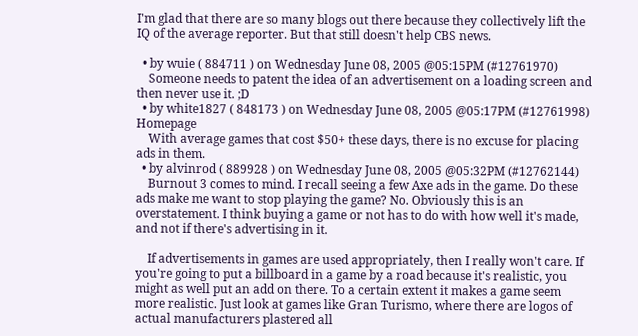I'm glad that there are so many blogs out there because they collectively lift the IQ of the average reporter. But that still doesn't help CBS news.

  • by wuie ( 884711 ) on Wednesday June 08, 2005 @05:15PM (#12761970)
    Someone needs to patent the idea of an advertisement on a loading screen and then never use it. ;D
  • by white1827 ( 848173 ) on Wednesday June 08, 2005 @05:17PM (#12761998) Homepage
    With average games that cost $50+ these days, there is no excuse for placing ads in them.
  • by alvinrod ( 889928 ) on Wednesday June 08, 2005 @05:32PM (#12762144)
    Burnout 3 comes to mind. I recall seeing a few Axe ads in the game. Do these ads make me want to stop playing the game? No. Obviously this is an overstatement. I think buying a game or not has to do with how well it's made, and not if there's advertising in it.

    If advertisements in games are used appropriately, then I really won't care. If you're going to put a billboard in a game by a road because it's realistic, you might as well put an add on there. To a certain extent it makes a game seem more realistic. Just look at games like Gran Turismo, where there are logos of actual manufacturers plastered all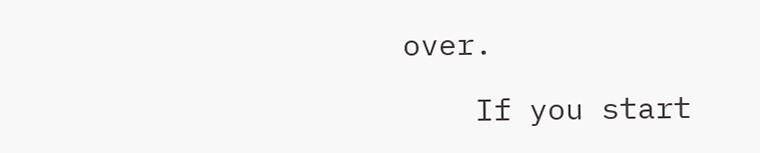over.

    If you start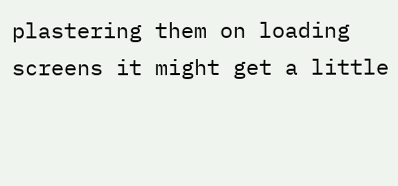plastering them on loading screens it might get a little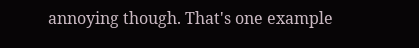annoying though. That's one example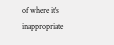of where it's inappropriate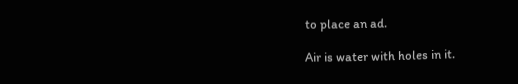to place an ad.

Air is water with holes in it.